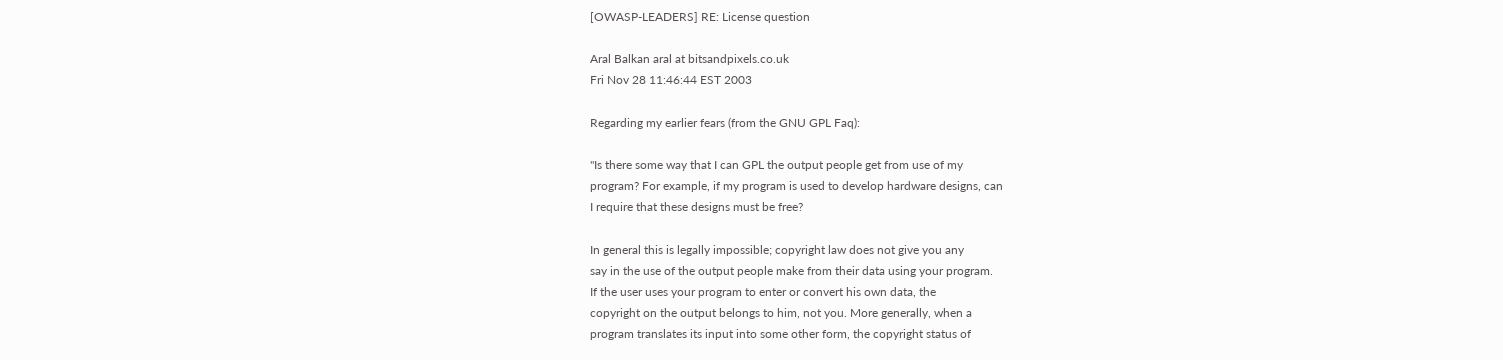[OWASP-LEADERS] RE: License question

Aral Balkan aral at bitsandpixels.co.uk
Fri Nov 28 11:46:44 EST 2003

Regarding my earlier fears (from the GNU GPL Faq):

"Is there some way that I can GPL the output people get from use of my
program? For example, if my program is used to develop hardware designs, can
I require that these designs must be free?

In general this is legally impossible; copyright law does not give you any
say in the use of the output people make from their data using your program.
If the user uses your program to enter or convert his own data, the
copyright on the output belongs to him, not you. More generally, when a
program translates its input into some other form, the copyright status of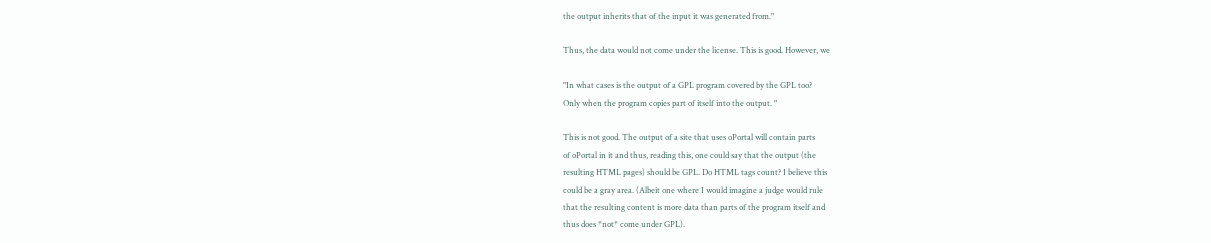the output inherits that of the input it was generated from."

Thus, the data would not come under the license. This is good. However, we

"In what cases is the output of a GPL program covered by the GPL too?
Only when the program copies part of itself into the output. "

This is not good. The output of a site that uses oPortal will contain parts
of oPortal in it and thus, reading this, one could say that the output (the
resulting HTML pages) should be GPL. Do HTML tags count? I believe this
could be a gray area. (Albeit one where I would imagine a judge would rule
that the resulting content is more data than parts of the program itself and
thus does *not* come under GPL).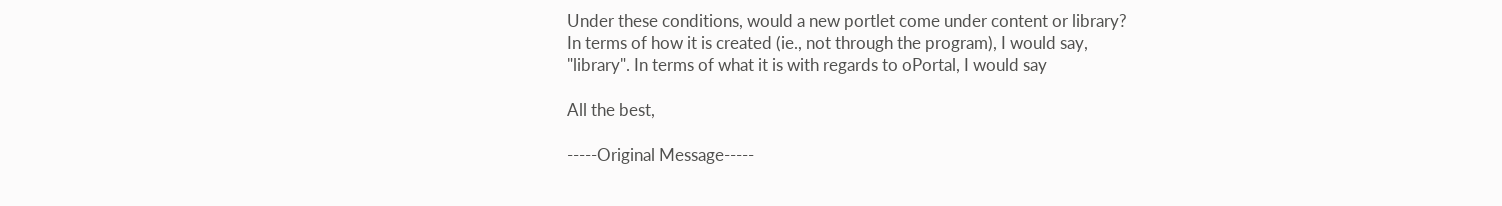Under these conditions, would a new portlet come under content or library?
In terms of how it is created (ie., not through the program), I would say,
"library". In terms of what it is with regards to oPortal, I would say

All the best,

-----Original Message-----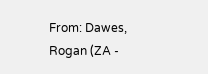From: Dawes, Rogan (ZA -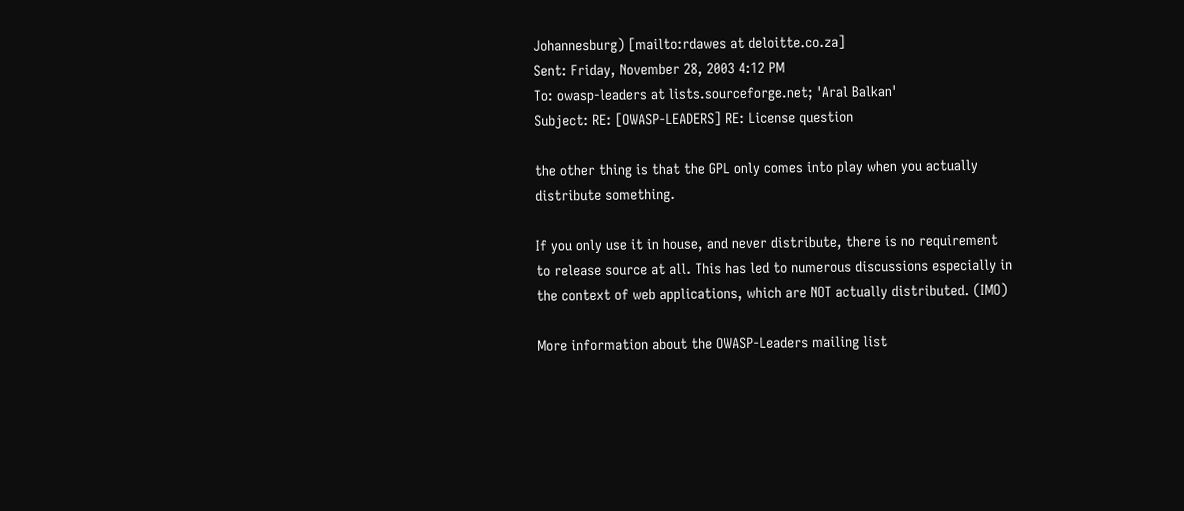Johannesburg) [mailto:rdawes at deloitte.co.za]
Sent: Friday, November 28, 2003 4:12 PM
To: owasp-leaders at lists.sourceforge.net; 'Aral Balkan'
Subject: RE: [OWASP-LEADERS] RE: License question

the other thing is that the GPL only comes into play when you actually
distribute something.

If you only use it in house, and never distribute, there is no requirement
to release source at all. This has led to numerous discussions especially in
the context of web applications, which are NOT actually distributed. (IMO)

More information about the OWASP-Leaders mailing list